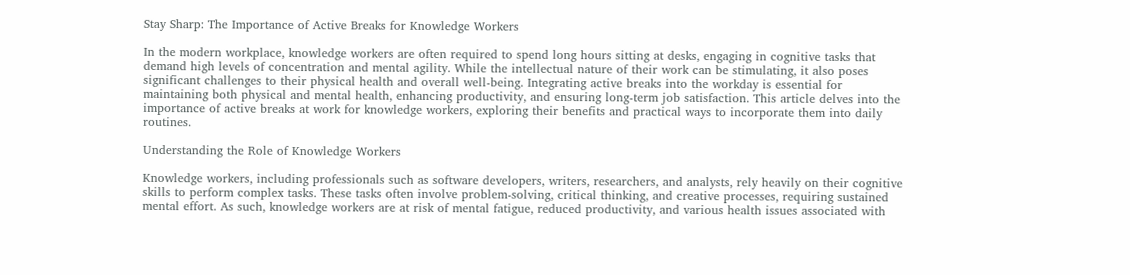Stay Sharp: The Importance of Active Breaks for Knowledge Workers

In the modern workplace, knowledge workers are often required to spend long hours sitting at desks, engaging in cognitive tasks that demand high levels of concentration and mental agility. While the intellectual nature of their work can be stimulating, it also poses significant challenges to their physical health and overall well-being. Integrating active breaks into the workday is essential for maintaining both physical and mental health, enhancing productivity, and ensuring long-term job satisfaction. This article delves into the importance of active breaks at work for knowledge workers, exploring their benefits and practical ways to incorporate them into daily routines.

Understanding the Role of Knowledge Workers

Knowledge workers, including professionals such as software developers, writers, researchers, and analysts, rely heavily on their cognitive skills to perform complex tasks. These tasks often involve problem-solving, critical thinking, and creative processes, requiring sustained mental effort. As such, knowledge workers are at risk of mental fatigue, reduced productivity, and various health issues associated with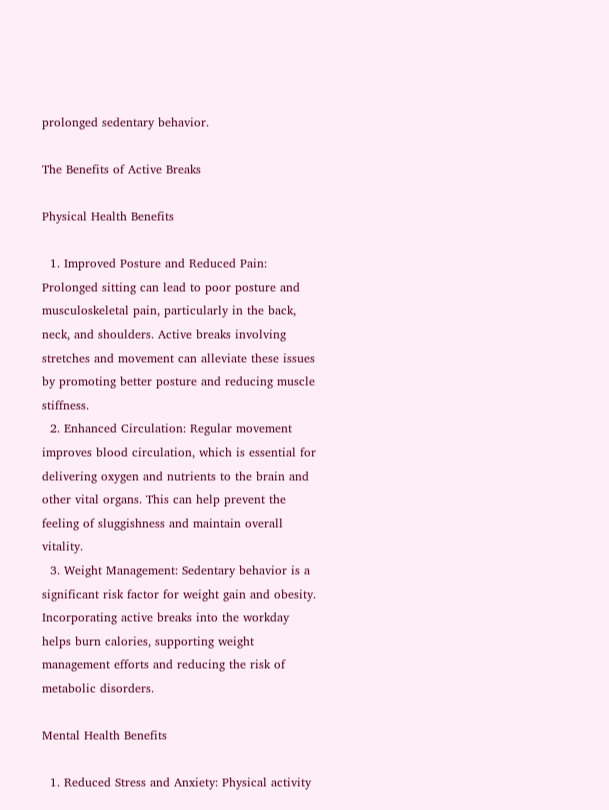prolonged sedentary behavior.

The Benefits of Active Breaks

Physical Health Benefits

  1. Improved Posture and Reduced Pain: Prolonged sitting can lead to poor posture and musculoskeletal pain, particularly in the back, neck, and shoulders. Active breaks involving stretches and movement can alleviate these issues by promoting better posture and reducing muscle stiffness.
  2. Enhanced Circulation: Regular movement improves blood circulation, which is essential for delivering oxygen and nutrients to the brain and other vital organs. This can help prevent the feeling of sluggishness and maintain overall vitality.
  3. Weight Management: Sedentary behavior is a significant risk factor for weight gain and obesity. Incorporating active breaks into the workday helps burn calories, supporting weight management efforts and reducing the risk of metabolic disorders.

Mental Health Benefits

  1. Reduced Stress and Anxiety: Physical activity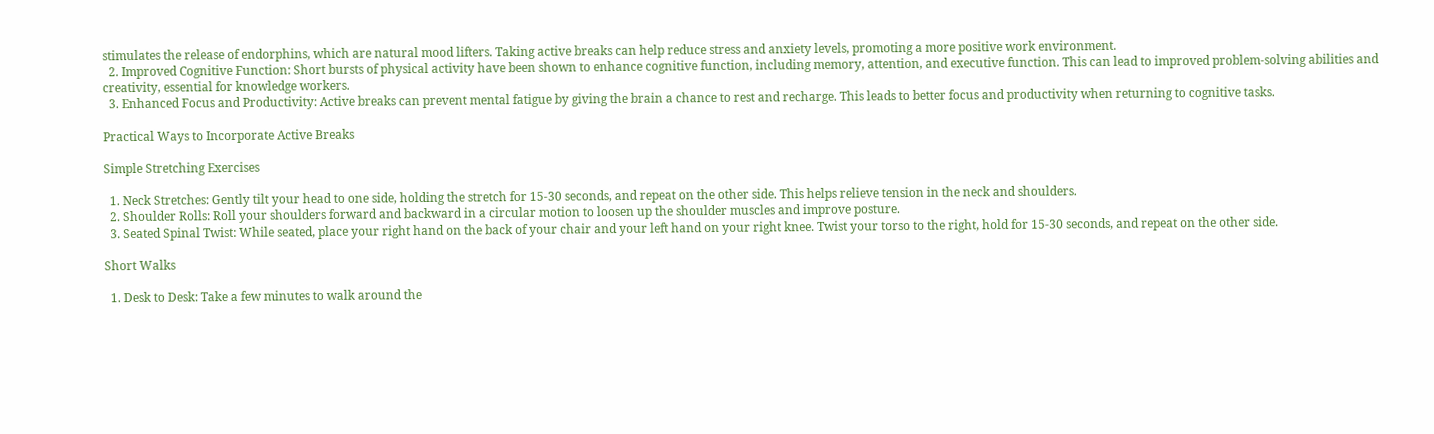stimulates the release of endorphins, which are natural mood lifters. Taking active breaks can help reduce stress and anxiety levels, promoting a more positive work environment.
  2. Improved Cognitive Function: Short bursts of physical activity have been shown to enhance cognitive function, including memory, attention, and executive function. This can lead to improved problem-solving abilities and creativity, essential for knowledge workers.
  3. Enhanced Focus and Productivity: Active breaks can prevent mental fatigue by giving the brain a chance to rest and recharge. This leads to better focus and productivity when returning to cognitive tasks.

Practical Ways to Incorporate Active Breaks

Simple Stretching Exercises

  1. Neck Stretches: Gently tilt your head to one side, holding the stretch for 15-30 seconds, and repeat on the other side. This helps relieve tension in the neck and shoulders.
  2. Shoulder Rolls: Roll your shoulders forward and backward in a circular motion to loosen up the shoulder muscles and improve posture.
  3. Seated Spinal Twist: While seated, place your right hand on the back of your chair and your left hand on your right knee. Twist your torso to the right, hold for 15-30 seconds, and repeat on the other side.

Short Walks

  1. Desk to Desk: Take a few minutes to walk around the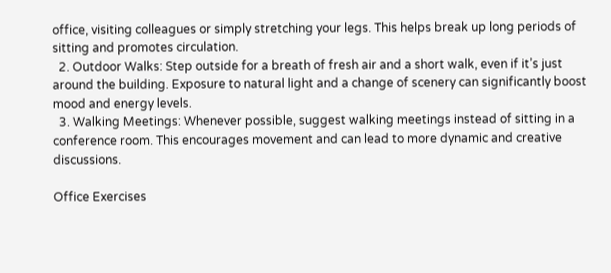office, visiting colleagues or simply stretching your legs. This helps break up long periods of sitting and promotes circulation.
  2. Outdoor Walks: Step outside for a breath of fresh air and a short walk, even if it’s just around the building. Exposure to natural light and a change of scenery can significantly boost mood and energy levels.
  3. Walking Meetings: Whenever possible, suggest walking meetings instead of sitting in a conference room. This encourages movement and can lead to more dynamic and creative discussions.

Office Exercises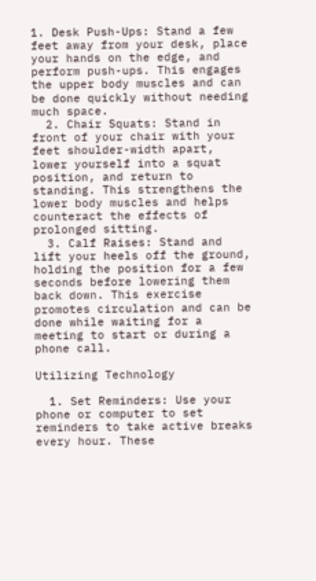1. Desk Push-Ups: Stand a few feet away from your desk, place your hands on the edge, and perform push-ups. This engages the upper body muscles and can be done quickly without needing much space.
  2. Chair Squats: Stand in front of your chair with your feet shoulder-width apart, lower yourself into a squat position, and return to standing. This strengthens the lower body muscles and helps counteract the effects of prolonged sitting.
  3. Calf Raises: Stand and lift your heels off the ground, holding the position for a few seconds before lowering them back down. This exercise promotes circulation and can be done while waiting for a meeting to start or during a phone call.

Utilizing Technology

  1. Set Reminders: Use your phone or computer to set reminders to take active breaks every hour. These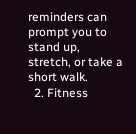reminders can prompt you to stand up, stretch, or take a short walk.
  2. Fitness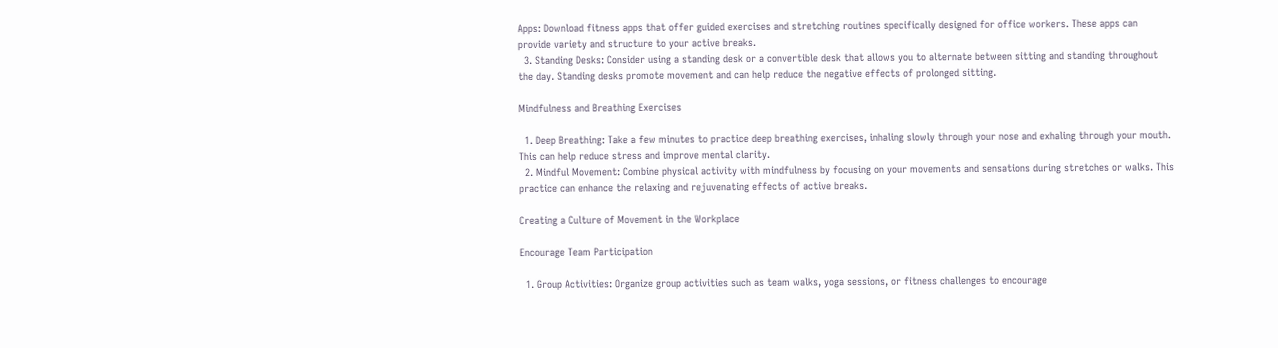Apps: Download fitness apps that offer guided exercises and stretching routines specifically designed for office workers. These apps can provide variety and structure to your active breaks.
  3. Standing Desks: Consider using a standing desk or a convertible desk that allows you to alternate between sitting and standing throughout the day. Standing desks promote movement and can help reduce the negative effects of prolonged sitting.

Mindfulness and Breathing Exercises

  1. Deep Breathing: Take a few minutes to practice deep breathing exercises, inhaling slowly through your nose and exhaling through your mouth. This can help reduce stress and improve mental clarity.
  2. Mindful Movement: Combine physical activity with mindfulness by focusing on your movements and sensations during stretches or walks. This practice can enhance the relaxing and rejuvenating effects of active breaks.

Creating a Culture of Movement in the Workplace

Encourage Team Participation

  1. Group Activities: Organize group activities such as team walks, yoga sessions, or fitness challenges to encourage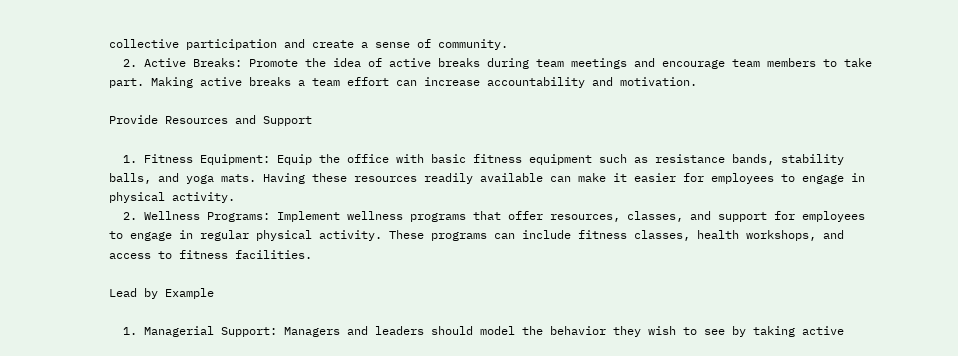collective participation and create a sense of community.
  2. Active Breaks: Promote the idea of active breaks during team meetings and encourage team members to take part. Making active breaks a team effort can increase accountability and motivation.

Provide Resources and Support

  1. Fitness Equipment: Equip the office with basic fitness equipment such as resistance bands, stability balls, and yoga mats. Having these resources readily available can make it easier for employees to engage in physical activity.
  2. Wellness Programs: Implement wellness programs that offer resources, classes, and support for employees to engage in regular physical activity. These programs can include fitness classes, health workshops, and access to fitness facilities.

Lead by Example

  1. Managerial Support: Managers and leaders should model the behavior they wish to see by taking active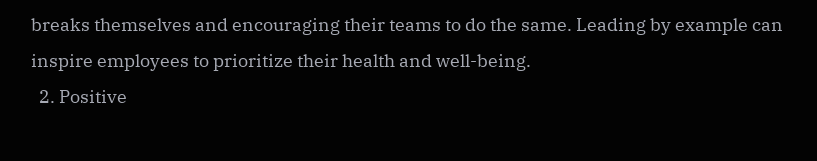breaks themselves and encouraging their teams to do the same. Leading by example can inspire employees to prioritize their health and well-being.
  2. Positive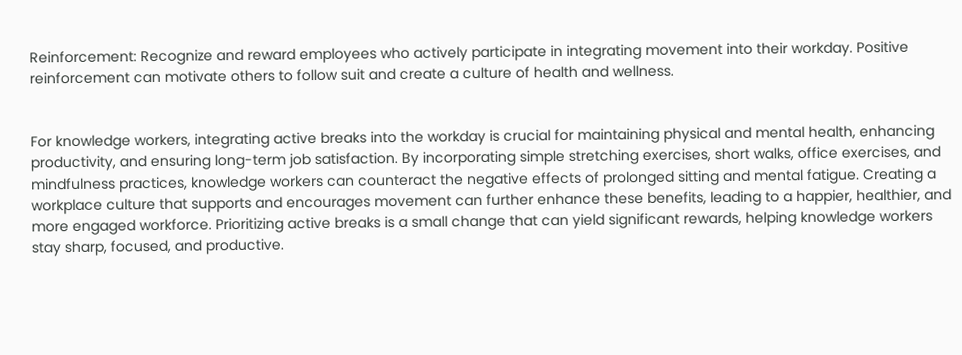Reinforcement: Recognize and reward employees who actively participate in integrating movement into their workday. Positive reinforcement can motivate others to follow suit and create a culture of health and wellness.


For knowledge workers, integrating active breaks into the workday is crucial for maintaining physical and mental health, enhancing productivity, and ensuring long-term job satisfaction. By incorporating simple stretching exercises, short walks, office exercises, and mindfulness practices, knowledge workers can counteract the negative effects of prolonged sitting and mental fatigue. Creating a workplace culture that supports and encourages movement can further enhance these benefits, leading to a happier, healthier, and more engaged workforce. Prioritizing active breaks is a small change that can yield significant rewards, helping knowledge workers stay sharp, focused, and productive.